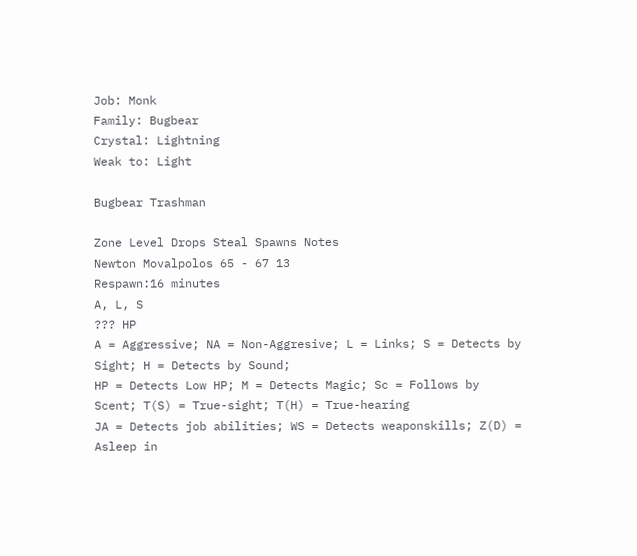Job: Monk
Family: Bugbear
Crystal: Lightning
Weak to: Light

Bugbear Trashman

Zone Level Drops Steal Spawns Notes
Newton Movalpolos 65 - 67 13
Respawn:16 minutes
A, L, S
??? HP
A = Aggressive; NA = Non-Aggresive; L = Links; S = Detects by Sight; H = Detects by Sound;
HP = Detects Low HP; M = Detects Magic; Sc = Follows by Scent; T(S) = True-sight; T(H) = True-hearing
JA = Detects job abilities; WS = Detects weaponskills; Z(D) = Asleep in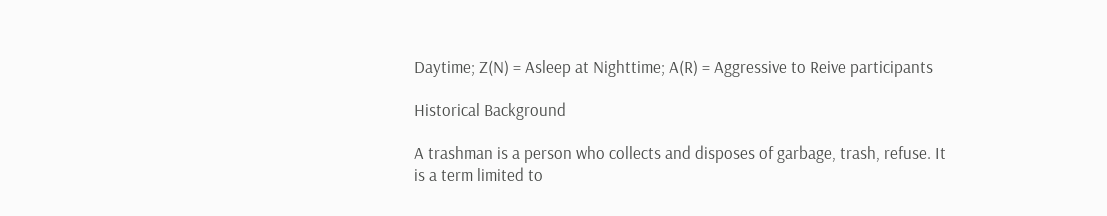Daytime; Z(N) = Asleep at Nighttime; A(R) = Aggressive to Reive participants

Historical Background

A trashman is a person who collects and disposes of garbage, trash, refuse. It is a term limited to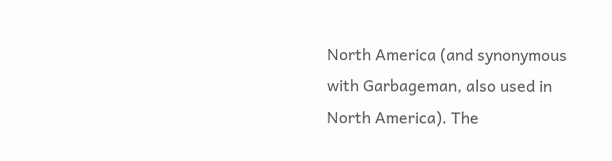North America (and synonymous with Garbageman, also used in North America). The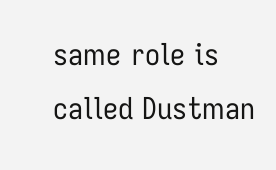same role is called Dustman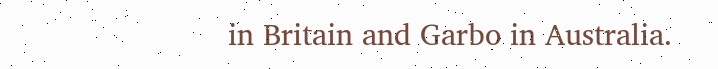in Britain and Garbo in Australia.